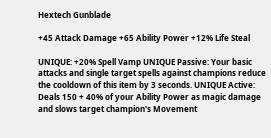Hextech Gunblade

+45 Attack Damage +65 Ability Power +12% Life Steal

UNIQUE: +20% Spell Vamp UNIQUE Passive: Your basic attacks and single target spells against champions reduce the cooldown of this item by 3 seconds. UNIQUE Active: Deals 150 + 40% of your Ability Power as magic damage and slows target champion's Movement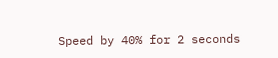Speed by 40% for 2 seconds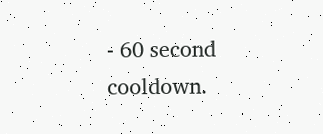- 60 second cooldown.